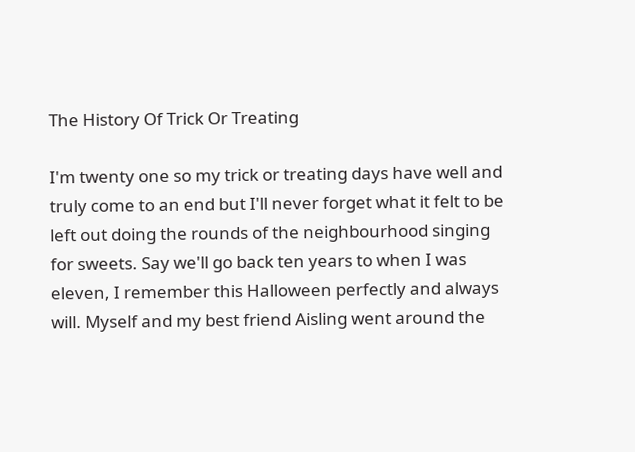The History Of Trick Or Treating

I'm twenty one so my trick or treating days have well and truly come to an end but I'll never forget what it felt to be left out doing the rounds of the neighbourhood singing for sweets. Say we'll go back ten years to when I was eleven, I remember this Halloween perfectly and always will. Myself and my best friend Aisling went around the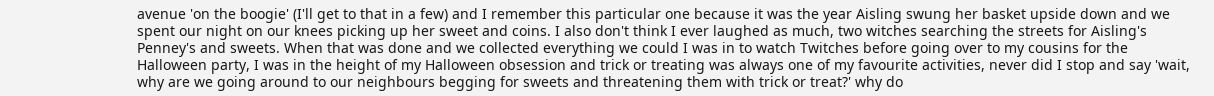avenue 'on the boogie' (I'll get to that in a few) and I remember this particular one because it was the year Aisling swung her basket upside down and we spent our night on our knees picking up her sweet and coins. I also don't think I ever laughed as much, two witches searching the streets for Aisling's Penney's and sweets. When that was done and we collected everything we could I was in to watch Twitches before going over to my cousins for the Halloween party, I was in the height of my Halloween obsession and trick or treating was always one of my favourite activities, never did I stop and say 'wait, why are we going around to our neighbours begging for sweets and threatening them with trick or treat?' why do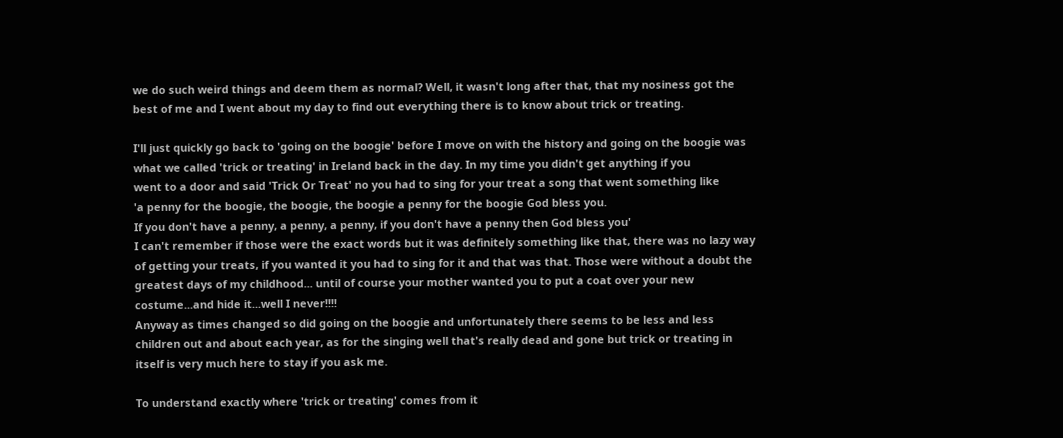we do such weird things and deem them as normal? Well, it wasn't long after that, that my nosiness got the best of me and I went about my day to find out everything there is to know about trick or treating.

I'll just quickly go back to 'going on the boogie' before I move on with the history and going on the boogie was what we called 'trick or treating' in Ireland back in the day. In my time you didn't get anything if you
went to a door and said 'Trick Or Treat' no you had to sing for your treat a song that went something like
'a penny for the boogie, the boogie, the boogie a penny for the boogie God bless you.
If you don't have a penny, a penny, a penny, if you don't have a penny then God bless you'
I can't remember if those were the exact words but it was definitely something like that, there was no lazy way of getting your treats, if you wanted it you had to sing for it and that was that. Those were without a doubt the greatest days of my childhood... until of course your mother wanted you to put a coat over your new costume...and hide it...well I never!!!!
Anyway as times changed so did going on the boogie and unfortunately there seems to be less and less children out and about each year, as for the singing well that's really dead and gone but trick or treating in itself is very much here to stay if you ask me.

To understand exactly where 'trick or treating' comes from it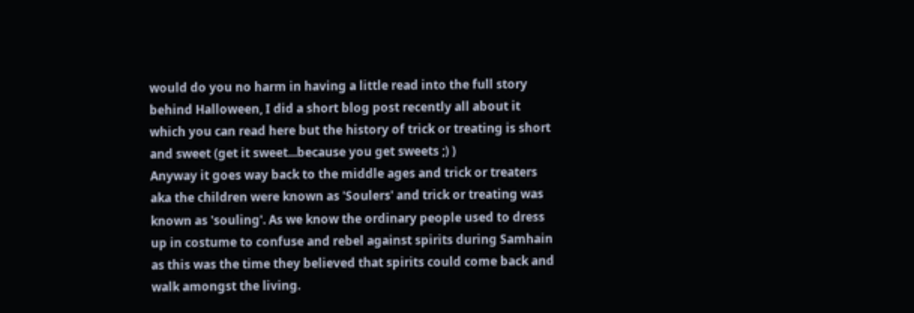would do you no harm in having a little read into the full story behind Halloween, I did a short blog post recently all about it which you can read here but the history of trick or treating is short and sweet (get it sweet...because you get sweets ;) )
Anyway it goes way back to the middle ages and trick or treaters aka the children were known as 'Soulers' and trick or treating was known as 'souling'. As we know the ordinary people used to dress up in costume to confuse and rebel against spirits during Samhain as this was the time they believed that spirits could come back and walk amongst the living.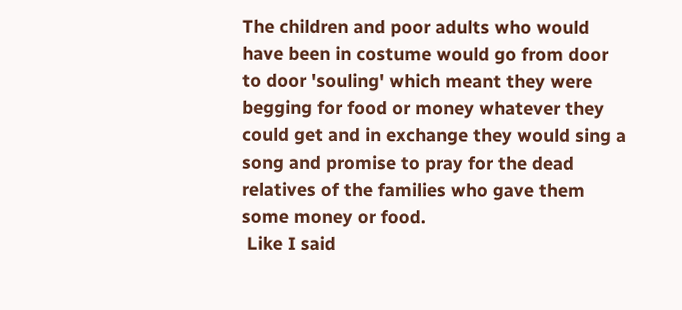The children and poor adults who would have been in costume would go from door to door 'souling' which meant they were begging for food or money whatever they could get and in exchange they would sing a song and promise to pray for the dead relatives of the families who gave them some money or food.
 Like I said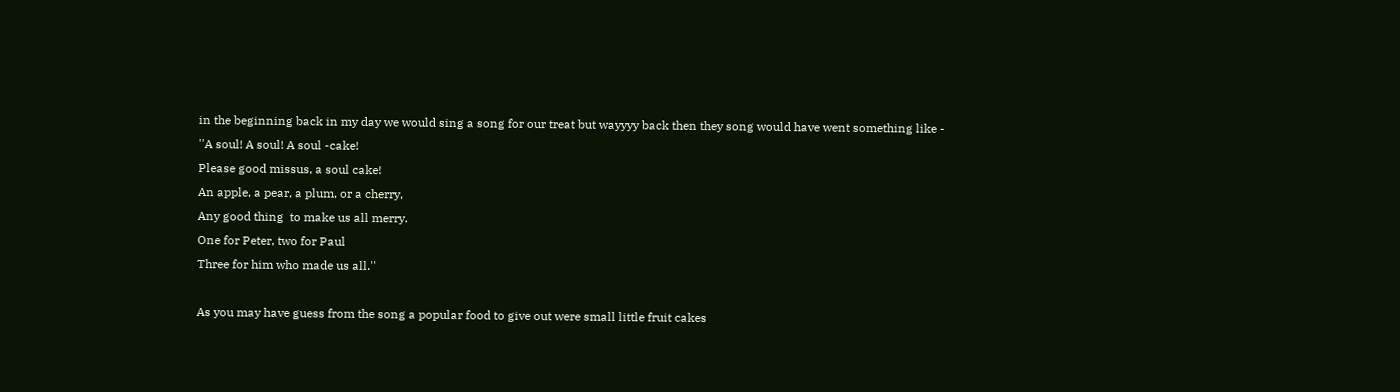in the beginning back in my day we would sing a song for our treat but wayyyy back then they song would have went something like -
''A soul! A soul! A soul -cake!
Please good missus, a soul cake!
An apple, a pear, a plum, or a cherry,
Any good thing  to make us all merry.
One for Peter, two for Paul
Three for him who made us all.''

As you may have guess from the song a popular food to give out were small little fruit cakes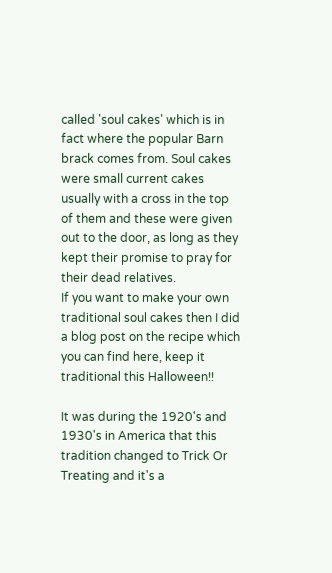called 'soul cakes' which is in fact where the popular Barn brack comes from. Soul cakes were small current cakes usually with a cross in the top of them and these were given out to the door, as long as they kept their promise to pray for their dead relatives.
If you want to make your own traditional soul cakes then I did a blog post on the recipe which you can find here, keep it traditional this Halloween!!

It was during the 1920's and 1930's in America that this tradition changed to Trick Or Treating and it's a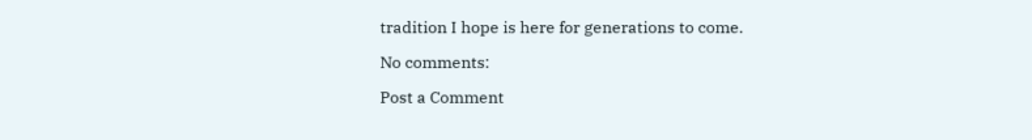tradition I hope is here for generations to come.

No comments:

Post a Comment